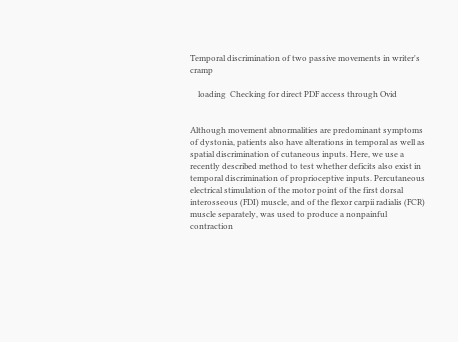Temporal discrimination of two passive movements in writer's cramp

    loading  Checking for direct PDF access through Ovid


Although movement abnormalities are predominant symptoms of dystonia, patients also have alterations in temporal as well as spatial discrimination of cutaneous inputs. Here, we use a recently described method to test whether deficits also exist in temporal discrimination of proprioceptive inputs. Percutaneous electrical stimulation of the motor point of the first dorsal interosseous (FDI) muscle, and of the flexor carpii radialis (FCR) muscle separately, was used to produce a nonpainful contraction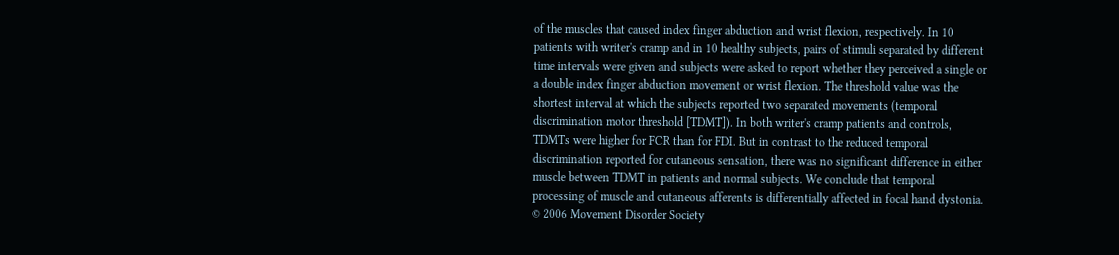of the muscles that caused index finger abduction and wrist flexion, respectively. In 10 patients with writer's cramp and in 10 healthy subjects, pairs of stimuli separated by different time intervals were given and subjects were asked to report whether they perceived a single or a double index finger abduction movement or wrist flexion. The threshold value was the shortest interval at which the subjects reported two separated movements (temporal discrimination motor threshold [TDMT]). In both writer's cramp patients and controls, TDMTs were higher for FCR than for FDI. But in contrast to the reduced temporal discrimination reported for cutaneous sensation, there was no significant difference in either muscle between TDMT in patients and normal subjects. We conclude that temporal processing of muscle and cutaneous afferents is differentially affected in focal hand dystonia. © 2006 Movement Disorder Society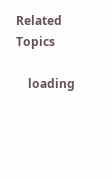Related Topics

    loading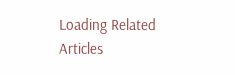Loading Related Articles